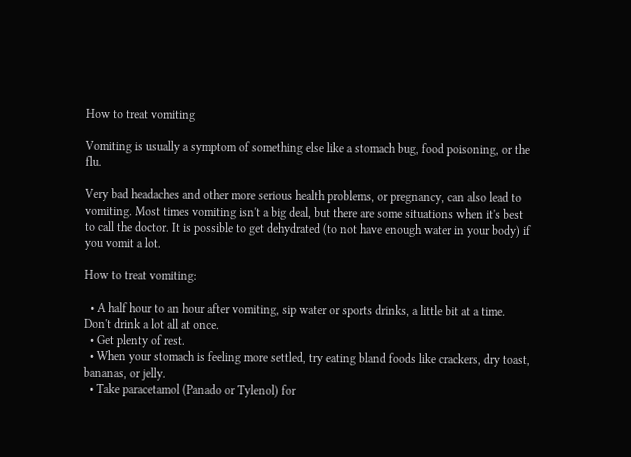How to treat vomiting

Vomiting is usually a symptom of something else like a stomach bug, food poisoning, or the flu.

Very bad headaches and other more serious health problems, or pregnancy, can also lead to vomiting. Most times vomiting isn't a big deal, but there are some situations when it's best to call the doctor. It is possible to get dehydrated (to not have enough water in your body) if you vomit a lot.

How to treat vomiting:

  • A half hour to an hour after vomiting, sip water or sports drinks, a little bit at a time. Don't drink a lot all at once.
  • Get plenty of rest.
  • When your stomach is feeling more settled, try eating bland foods like crackers, dry toast, bananas, or jelly.
  • Take paracetamol (Panado or Tylenol) for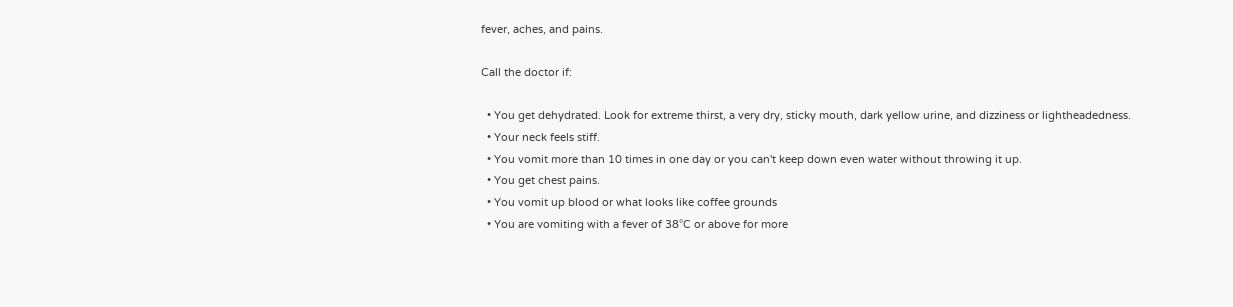fever, aches, and pains.

Call the doctor if:

  • You get dehydrated. Look for extreme thirst, a very dry, sticky mouth, dark yellow urine, and dizziness or lightheadedness.
  • Your neck feels stiff.
  • You vomit more than 10 times in one day or you can't keep down even water without throwing it up.
  • You get chest pains.
  • You vomit up blood or what looks like coffee grounds
  • You are vomiting with a fever of 38°C or above for more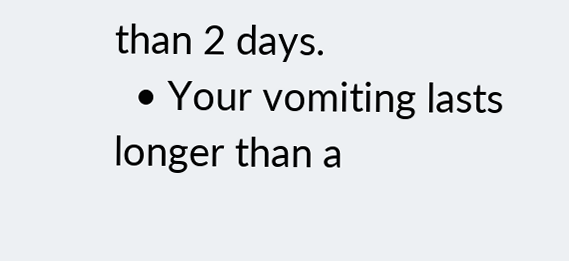than 2 days.
  • Your vomiting lasts longer than a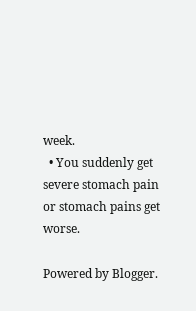week.
  • You suddenly get severe stomach pain or stomach pains get worse.

Powered by Blogger.